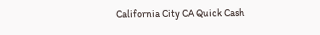California City CA Quick Cash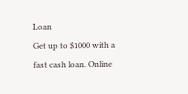Loan
Get up to $1000 with a fast cash loan. Online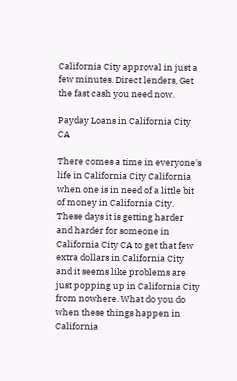California City approval in just a few minutes. Direct lenders, Get the fast cash you need now.

Payday Loans in California City CA

There comes a time in everyone's life in California City California when one is in need of a little bit of money in California City. These days it is getting harder and harder for someone in California City CA to get that few extra dollars in California City and it seems like problems are just popping up in California City from nowhere. What do you do when these things happen in California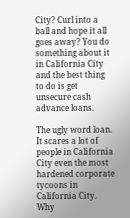City? Curl into a ball and hope it all goes away? You do something about it in California City and the best thing to do is get unsecure cash advance loans.

The ugly word loan. It scares a lot of people in California City even the most hardened corporate tycoons in California City. Why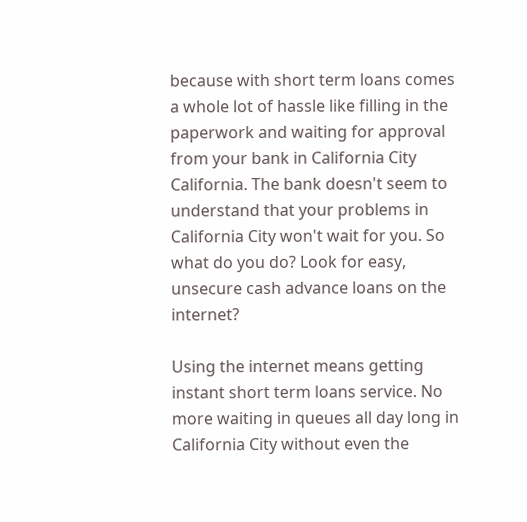because with short term loans comes a whole lot of hassle like filling in the paperwork and waiting for approval from your bank in California City California. The bank doesn't seem to understand that your problems in California City won't wait for you. So what do you do? Look for easy, unsecure cash advance loans on the internet?

Using the internet means getting instant short term loans service. No more waiting in queues all day long in California City without even the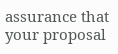assurance that your proposal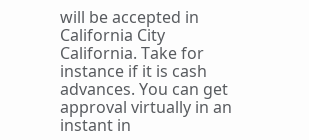will be accepted in California City California. Take for instance if it is cash advances. You can get approval virtually in an instant in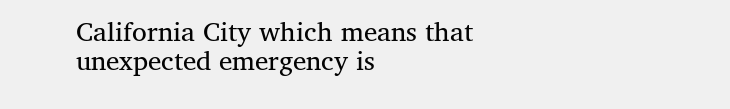California City which means that unexpected emergency is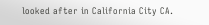looked after in California City CA.